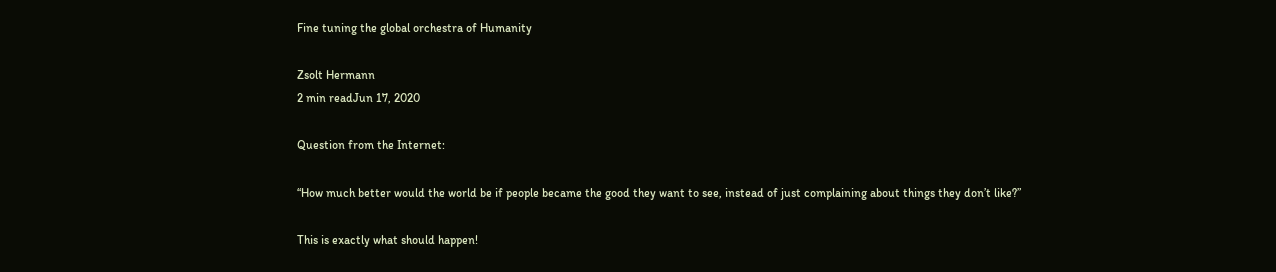Fine tuning the global orchestra of Humanity

Zsolt Hermann
2 min readJun 17, 2020

Question from the Internet:

“How much better would the world be if people became the good they want to see, instead of just complaining about things they don’t like?”

This is exactly what should happen!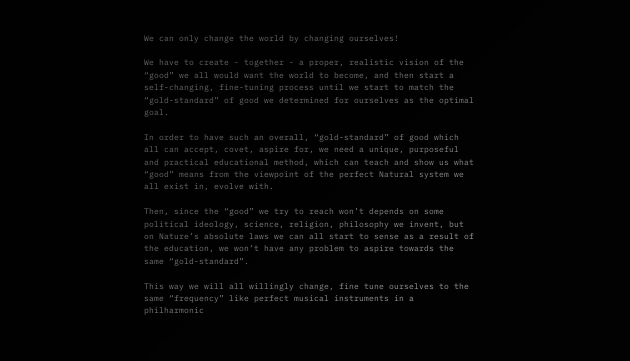We can only change the world by changing ourselves!

We have to create - together - a proper, realistic vision of the “good” we all would want the world to become, and then start a self-changing, fine-tuning process until we start to match the “gold-standard” of good we determined for ourselves as the optimal goal.

In order to have such an overall, “gold-standard” of good which all can accept, covet, aspire for, we need a unique, purposeful and practical educational method, which can teach and show us what “good” means from the viewpoint of the perfect Natural system we all exist in, evolve with.

Then, since the “good” we try to reach won’t depends on some political ideology, science, religion, philosophy we invent, but on Nature’s absolute laws we can all start to sense as a result of the education, we won’t have any problem to aspire towards the same “gold-standard”.

This way we will all willingly change, fine tune ourselves to the same “frequency” like perfect musical instruments in a philharmonic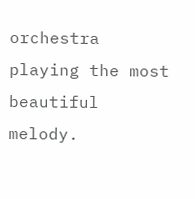orchestra playing the most beautiful melody.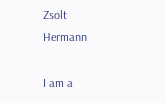Zsolt Hermann

I am a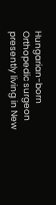Hungarian-born Orthopedic surgeon presently living in New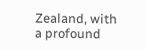Zealand, with a profound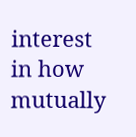interest in how mutually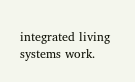integrated living systems work.